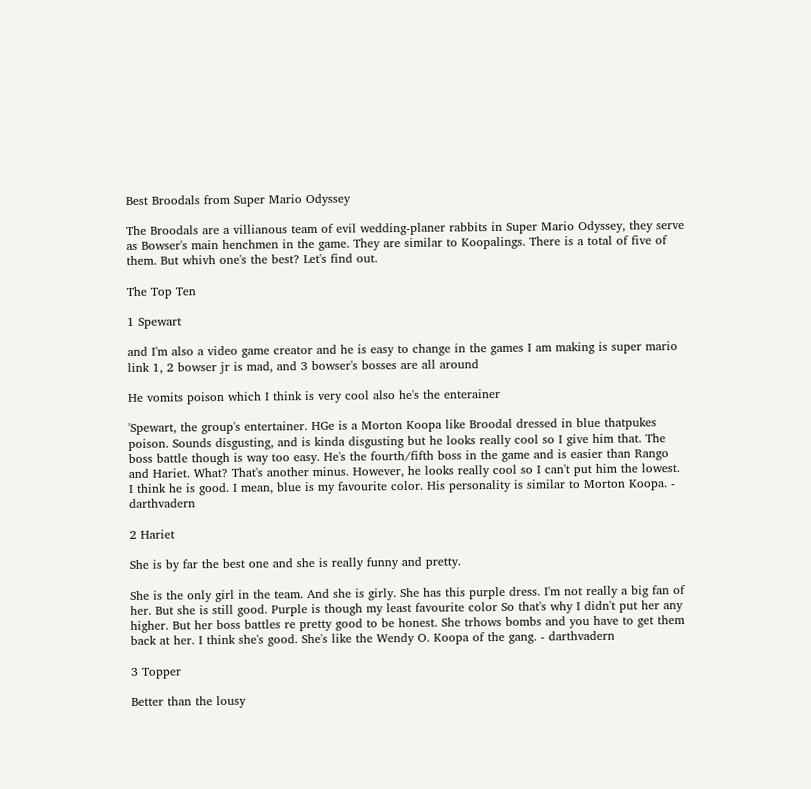Best Broodals from Super Mario Odyssey

The Broodals are a villianous team of evil wedding-planer rabbits in Super Mario Odyssey, they serve as Bowser's main henchmen in the game. They are similar to Koopalings. There is a total of five of them. But whivh one's the best? Let's find out.

The Top Ten

1 Spewart

and I'm also a video game creator and he is easy to change in the games I am making is super mario link 1, 2 bowser jr is mad, and 3 bowser's bosses are all around

He vomits poison which I think is very cool also he's the enterainer

'Spewart, the group's entertainer. HGe is a Morton Koopa like Broodal dressed in blue thatpukes poison. Sounds disgusting, and is kinda disgusting but he looks really cool so I give him that. The boss battle though is way too easy. He's the fourth/fifth boss in the game and is easier than Rango and Hariet. What? That's another minus. However, he looks really cool so I can't put him the lowest. I think he is good. I mean, blue is my favourite color. His personality is similar to Morton Koopa. - darthvadern

2 Hariet

She is by far the best one and she is really funny and pretty.

She is the only girl in the team. And she is girly. She has this purple dress. I'm not really a big fan of her. But she is still good. Purple is though my least favourite color So that's why I didn't put her any higher. But her boss battles re pretty good to be honest. She trhows bombs and you have to get them back at her. I think she's good. She's like the Wendy O. Koopa of the gang. - darthvadern

3 Topper

Better than the lousy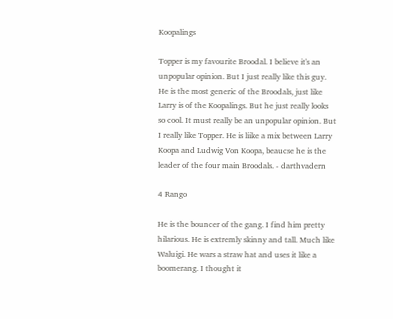Koopalings

Topper is my favourite Broodal. I believe it's an unpopular opinion. But I just really like this guy. He is the most generic of the Broodals, just like Larry is of the Koopalings. But he just really looks so cool. It must really be an unpopular opinion. But I really like Topper. He is liike a mix between Larry Koopa and Ludwig Von Koopa, beaucse he is the leader of the four main Broodals. - darthvadern

4 Rango

He is the bouncer of the gang. I find him pretty hilarious. He is extremly skinny and tall. Much like Waluigi. He wars a straw hat and uses it like a boomerang. I thought it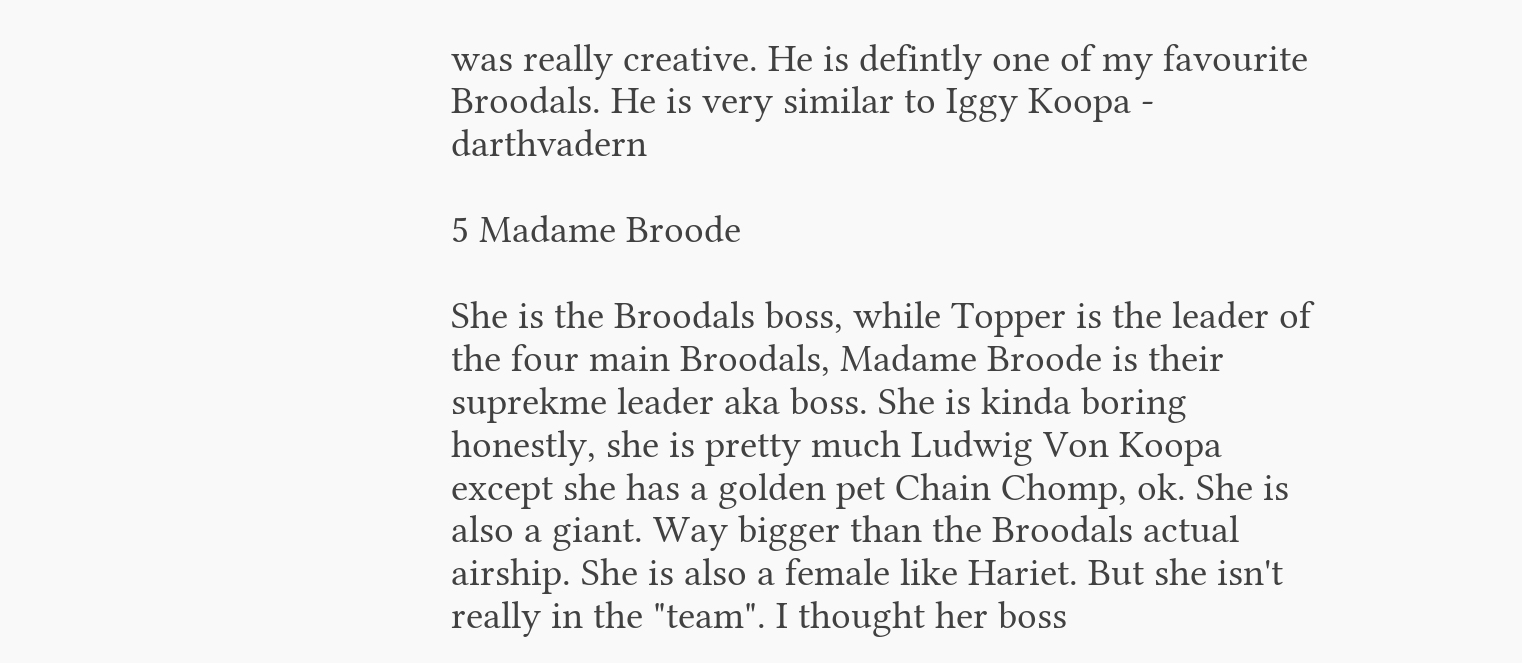was really creative. He is defintly one of my favourite Broodals. He is very similar to Iggy Koopa - darthvadern

5 Madame Broode

She is the Broodals boss, while Topper is the leader of the four main Broodals, Madame Broode is their suprekme leader aka boss. She is kinda boring honestly, she is pretty much Ludwig Von Koopa except she has a golden pet Chain Chomp, ok. She is also a giant. Way bigger than the Broodals actual airship. She is also a female like Hariet. But she isn't really in the "team". I thought her boss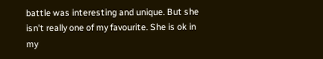battle was interesting and unique. But she isn't really one of my favourite. She is ok in my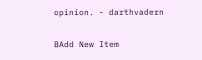opinion. - darthvadern

BAdd New Item